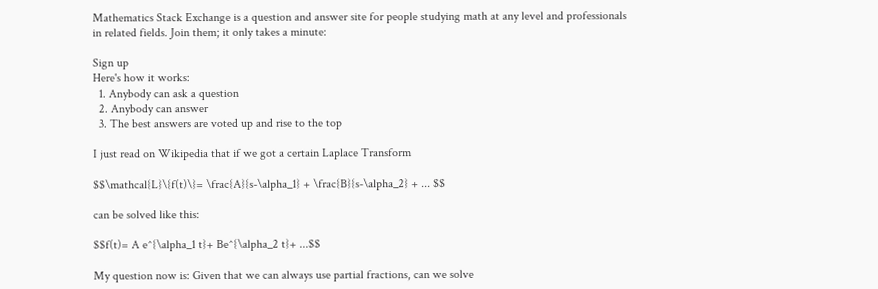Mathematics Stack Exchange is a question and answer site for people studying math at any level and professionals in related fields. Join them; it only takes a minute:

Sign up
Here's how it works:
  1. Anybody can ask a question
  2. Anybody can answer
  3. The best answers are voted up and rise to the top

I just read on Wikipedia that if we got a certain Laplace Transform

$$\mathcal{L}\{f(t)\}= \frac{A}{s-\alpha_1} + \frac{B}{s-\alpha_2} + ... $$

can be solved like this:

$$f(t)= A e^{\alpha_1 t}+ Be^{\alpha_2 t}+ ...$$

My question now is: Given that we can always use partial fractions, can we solve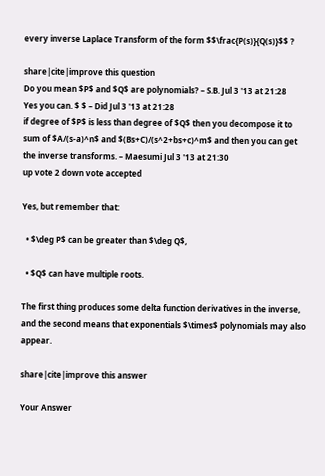every inverse Laplace Transform of the form $$\frac{P(s)}{Q(s)}$$ ?

share|cite|improve this question
Do you mean $P$ and $Q$ are polynomials? – S.B. Jul 3 '13 at 21:28
Yes you can. $ $ – Did Jul 3 '13 at 21:28
if degree of $P$ is less than degree of $Q$ then you decompose it to sum of $A/(s-a)^n$ and $(Bs+C)/(s^2+bs+c)^m$ and then you can get the inverse transforms. – Maesumi Jul 3 '13 at 21:30
up vote 2 down vote accepted

Yes, but remember that:

  • $\deg P$ can be greater than $\deg Q$,

  • $Q$ can have multiple roots.

The first thing produces some delta function derivatives in the inverse, and the second means that exponentials $\times$ polynomials may also appear.

share|cite|improve this answer

Your Answer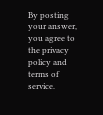By posting your answer, you agree to the privacy policy and terms of service.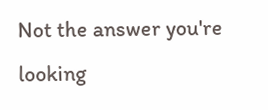Not the answer you're looking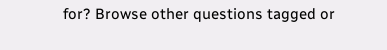for? Browse other questions tagged or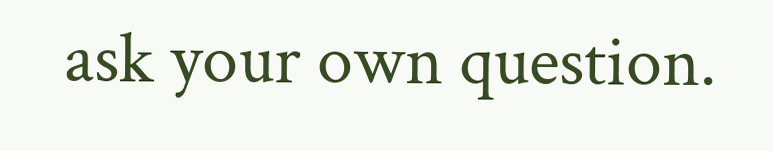ask your own question.